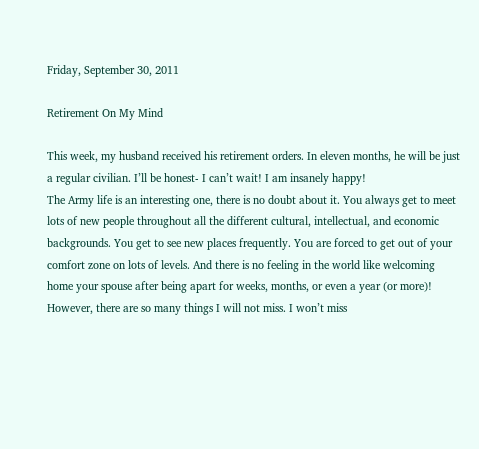Friday, September 30, 2011

Retirement On My Mind

This week, my husband received his retirement orders. In eleven months, he will be just a regular civilian. I’ll be honest- I can’t wait! I am insanely happy!
The Army life is an interesting one, there is no doubt about it. You always get to meet lots of new people throughout all the different cultural, intellectual, and economic backgrounds. You get to see new places frequently. You are forced to get out of your comfort zone on lots of levels. And there is no feeling in the world like welcoming home your spouse after being apart for weeks, months, or even a year (or more)!
However, there are so many things I will not miss. I won’t miss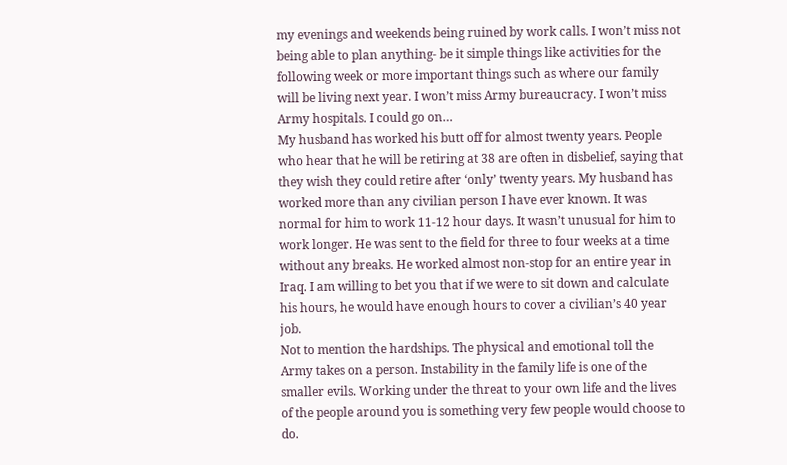my evenings and weekends being ruined by work calls. I won’t miss not being able to plan anything- be it simple things like activities for the following week or more important things such as where our family will be living next year. I won’t miss Army bureaucracy. I won’t miss Army hospitals. I could go on…
My husband has worked his butt off for almost twenty years. People who hear that he will be retiring at 38 are often in disbelief, saying that they wish they could retire after ‘only’ twenty years. My husband has worked more than any civilian person I have ever known. It was normal for him to work 11-12 hour days. It wasn’t unusual for him to work longer. He was sent to the field for three to four weeks at a time without any breaks. He worked almost non-stop for an entire year in Iraq. I am willing to bet you that if we were to sit down and calculate his hours, he would have enough hours to cover a civilian’s 40 year job.
Not to mention the hardships. The physical and emotional toll the Army takes on a person. Instability in the family life is one of the smaller evils. Working under the threat to your own life and the lives of the people around you is something very few people would choose to do.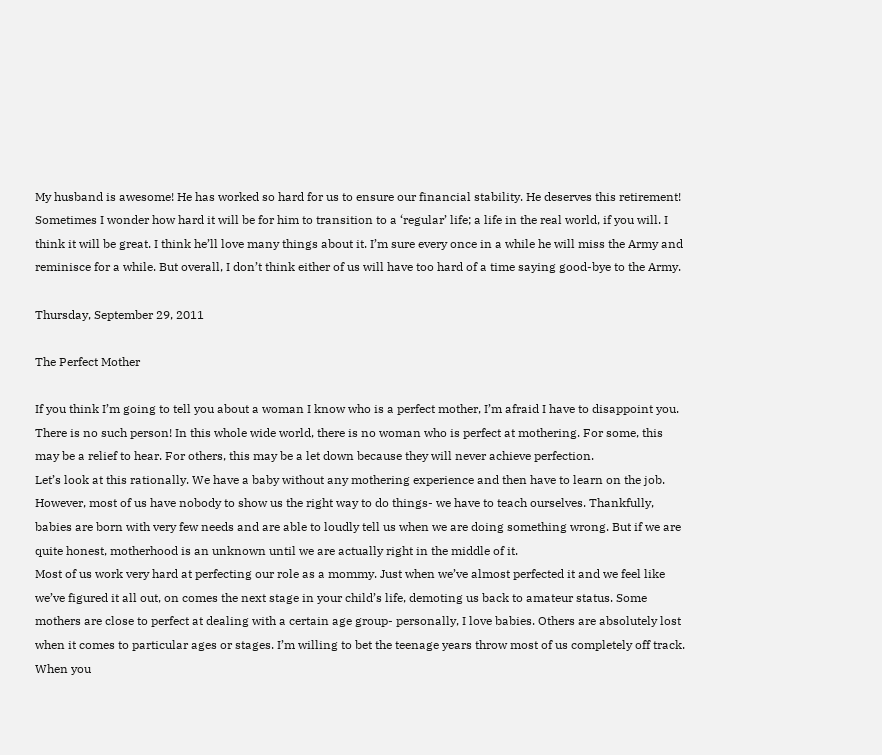My husband is awesome! He has worked so hard for us to ensure our financial stability. He deserves this retirement! Sometimes I wonder how hard it will be for him to transition to a ‘regular’ life; a life in the real world, if you will. I think it will be great. I think he’ll love many things about it. I’m sure every once in a while he will miss the Army and reminisce for a while. But overall, I don’t think either of us will have too hard of a time saying good-bye to the Army.

Thursday, September 29, 2011

The Perfect Mother

If you think I’m going to tell you about a woman I know who is a perfect mother, I’m afraid I have to disappoint you. There is no such person! In this whole wide world, there is no woman who is perfect at mothering. For some, this may be a relief to hear. For others, this may be a let down because they will never achieve perfection.
Let’s look at this rationally. We have a baby without any mothering experience and then have to learn on the job. However, most of us have nobody to show us the right way to do things- we have to teach ourselves. Thankfully, babies are born with very few needs and are able to loudly tell us when we are doing something wrong. But if we are quite honest, motherhood is an unknown until we are actually right in the middle of it.
Most of us work very hard at perfecting our role as a mommy. Just when we’ve almost perfected it and we feel like we’ve figured it all out, on comes the next stage in your child’s life, demoting us back to amateur status. Some mothers are close to perfect at dealing with a certain age group- personally, I love babies. Others are absolutely lost when it comes to particular ages or stages. I’m willing to bet the teenage years throw most of us completely off track.
When you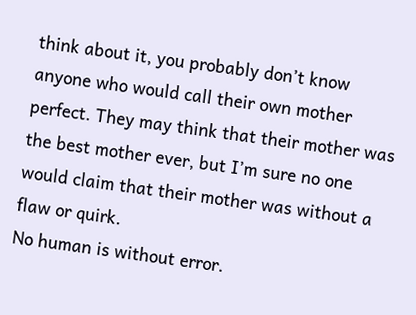think about it, you probably don’t know anyone who would call their own mother perfect. They may think that their mother was the best mother ever, but I’m sure no one would claim that their mother was without a flaw or quirk.
No human is without error.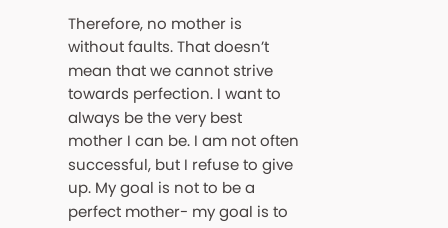Therefore, no mother is without faults. That doesn’t mean that we cannot strive towards perfection. I want to always be the very best mother I can be. I am not often successful, but I refuse to give up. My goal is not to be a perfect mother- my goal is to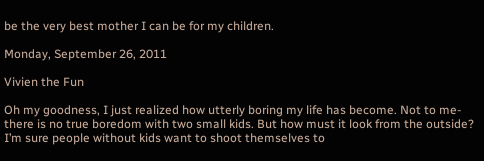be the very best mother I can be for my children.

Monday, September 26, 2011

Vivien the Fun

Oh my goodness, I just realized how utterly boring my life has become. Not to me- there is no true boredom with two small kids. But how must it look from the outside? I’m sure people without kids want to shoot themselves to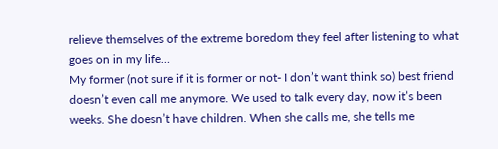relieve themselves of the extreme boredom they feel after listening to what goes on in my life…
My former (not sure if it is former or not- I don’t want think so) best friend doesn’t even call me anymore. We used to talk every day, now it’s been weeks. She doesn’t have children. When she calls me, she tells me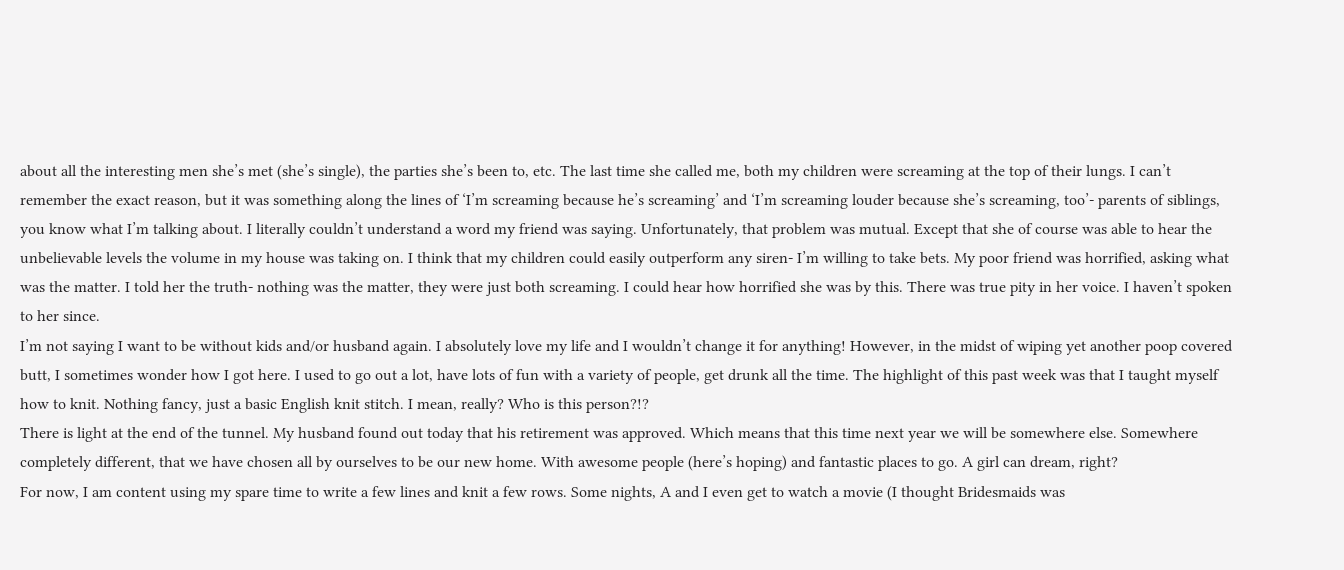about all the interesting men she’s met (she’s single), the parties she’s been to, etc. The last time she called me, both my children were screaming at the top of their lungs. I can’t remember the exact reason, but it was something along the lines of ‘I’m screaming because he’s screaming’ and ‘I’m screaming louder because she’s screaming, too’- parents of siblings, you know what I’m talking about. I literally couldn’t understand a word my friend was saying. Unfortunately, that problem was mutual. Except that she of course was able to hear the unbelievable levels the volume in my house was taking on. I think that my children could easily outperform any siren- I’m willing to take bets. My poor friend was horrified, asking what was the matter. I told her the truth- nothing was the matter, they were just both screaming. I could hear how horrified she was by this. There was true pity in her voice. I haven’t spoken to her since.
I’m not saying I want to be without kids and/or husband again. I absolutely love my life and I wouldn’t change it for anything! However, in the midst of wiping yet another poop covered butt, I sometimes wonder how I got here. I used to go out a lot, have lots of fun with a variety of people, get drunk all the time. The highlight of this past week was that I taught myself how to knit. Nothing fancy, just a basic English knit stitch. I mean, really? Who is this person?!?
There is light at the end of the tunnel. My husband found out today that his retirement was approved. Which means that this time next year we will be somewhere else. Somewhere completely different, that we have chosen all by ourselves to be our new home. With awesome people (here’s hoping) and fantastic places to go. A girl can dream, right?
For now, I am content using my spare time to write a few lines and knit a few rows. Some nights, A and I even get to watch a movie (I thought Bridesmaids was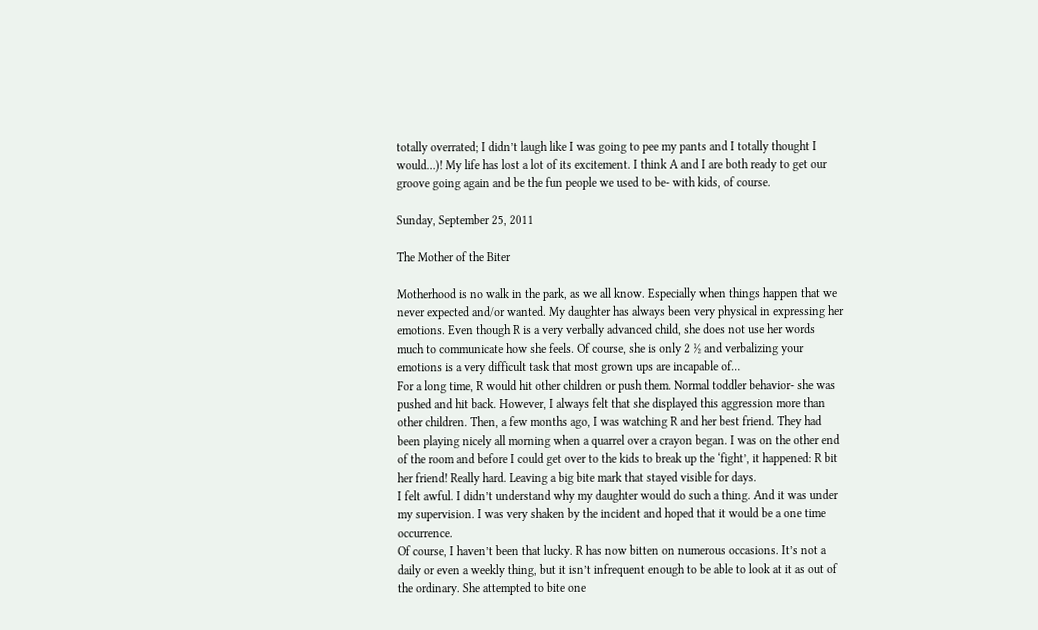totally overrated; I didn’t laugh like I was going to pee my pants and I totally thought I would…)! My life has lost a lot of its excitement. I think A and I are both ready to get our groove going again and be the fun people we used to be- with kids, of course.

Sunday, September 25, 2011

The Mother of the Biter

Motherhood is no walk in the park, as we all know. Especially when things happen that we never expected and/or wanted. My daughter has always been very physical in expressing her emotions. Even though R is a very verbally advanced child, she does not use her words much to communicate how she feels. Of course, she is only 2 ½ and verbalizing your emotions is a very difficult task that most grown ups are incapable of…
For a long time, R would hit other children or push them. Normal toddler behavior- she was pushed and hit back. However, I always felt that she displayed this aggression more than other children. Then, a few months ago, I was watching R and her best friend. They had been playing nicely all morning when a quarrel over a crayon began. I was on the other end of the room and before I could get over to the kids to break up the ‘fight’, it happened: R bit her friend! Really hard. Leaving a big bite mark that stayed visible for days.
I felt awful. I didn’t understand why my daughter would do such a thing. And it was under my supervision. I was very shaken by the incident and hoped that it would be a one time occurrence.
Of course, I haven’t been that lucky. R has now bitten on numerous occasions. It’s not a daily or even a weekly thing, but it isn’t infrequent enough to be able to look at it as out of the ordinary. She attempted to bite one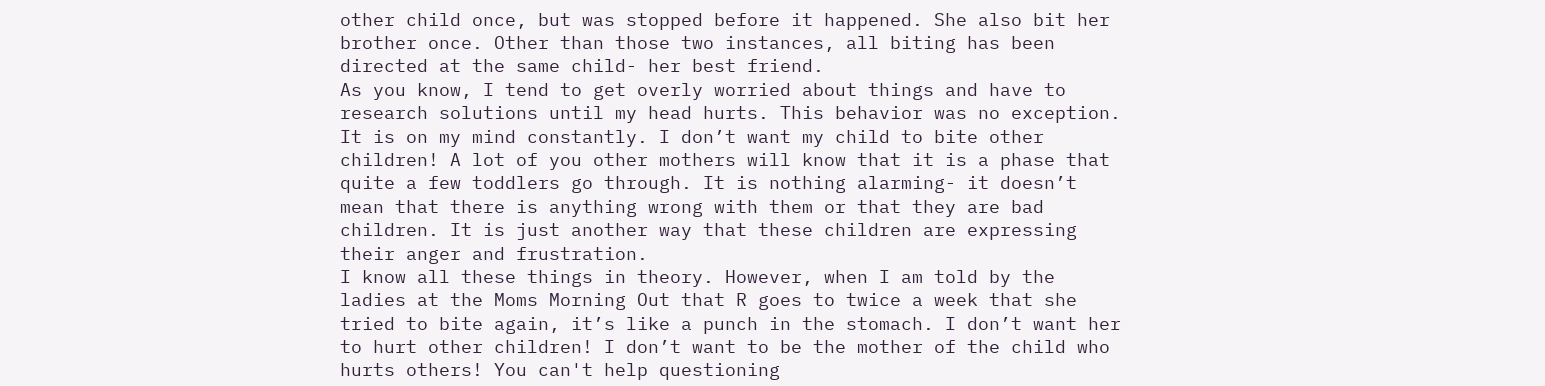other child once, but was stopped before it happened. She also bit her brother once. Other than those two instances, all biting has been directed at the same child- her best friend.
As you know, I tend to get overly worried about things and have to research solutions until my head hurts. This behavior was no exception. It is on my mind constantly. I don’t want my child to bite other children! A lot of you other mothers will know that it is a phase that quite a few toddlers go through. It is nothing alarming- it doesn’t mean that there is anything wrong with them or that they are bad children. It is just another way that these children are expressing their anger and frustration.
I know all these things in theory. However, when I am told by the ladies at the Moms Morning Out that R goes to twice a week that she tried to bite again, it’s like a punch in the stomach. I don’t want her to hurt other children! I don’t want to be the mother of the child who hurts others! You can't help questioning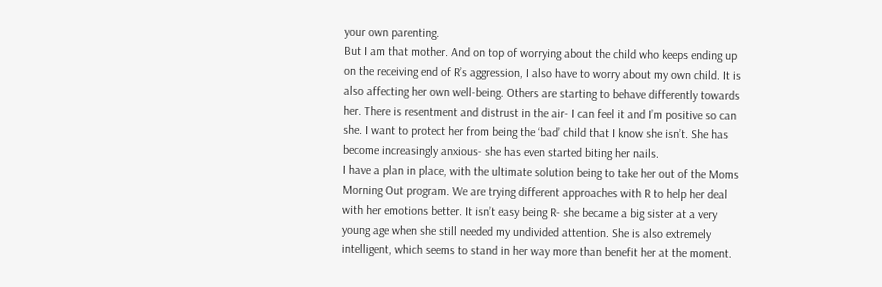your own parenting.
But I am that mother. And on top of worrying about the child who keeps ending up on the receiving end of R’s aggression, I also have to worry about my own child. It is also affecting her own well-being. Others are starting to behave differently towards her. There is resentment and distrust in the air- I can feel it and I’m positive so can she. I want to protect her from being the ‘bad’ child that I know she isn’t. She has become increasingly anxious- she has even started biting her nails.
I have a plan in place, with the ultimate solution being to take her out of the Moms Morning Out program. We are trying different approaches with R to help her deal with her emotions better. It isn’t easy being R- she became a big sister at a very young age when she still needed my undivided attention. She is also extremely intelligent, which seems to stand in her way more than benefit her at the moment.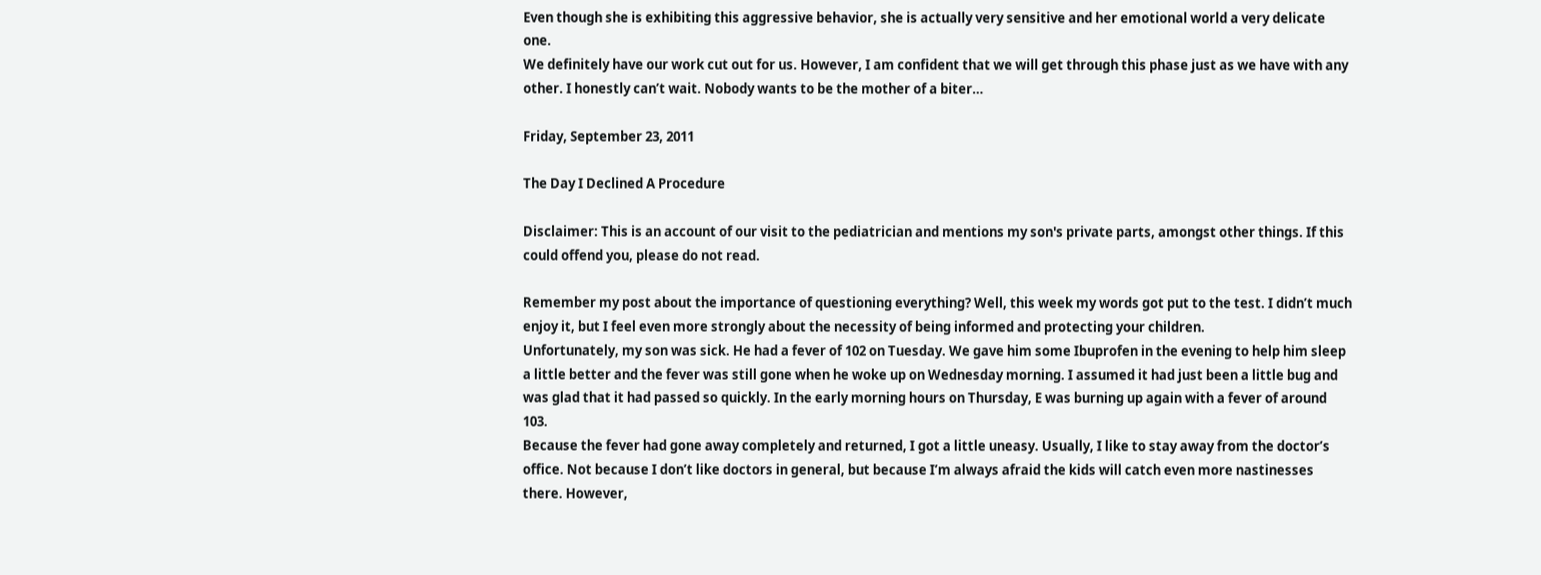Even though she is exhibiting this aggressive behavior, she is actually very sensitive and her emotional world a very delicate one.
We definitely have our work cut out for us. However, I am confident that we will get through this phase just as we have with any other. I honestly can’t wait. Nobody wants to be the mother of a biter…

Friday, September 23, 2011

The Day I Declined A Procedure

Disclaimer: This is an account of our visit to the pediatrician and mentions my son's private parts, amongst other things. If this could offend you, please do not read.

Remember my post about the importance of questioning everything? Well, this week my words got put to the test. I didn’t much enjoy it, but I feel even more strongly about the necessity of being informed and protecting your children.
Unfortunately, my son was sick. He had a fever of 102 on Tuesday. We gave him some Ibuprofen in the evening to help him sleep a little better and the fever was still gone when he woke up on Wednesday morning. I assumed it had just been a little bug and was glad that it had passed so quickly. In the early morning hours on Thursday, E was burning up again with a fever of around 103.
Because the fever had gone away completely and returned, I got a little uneasy. Usually, I like to stay away from the doctor’s office. Not because I don’t like doctors in general, but because I’m always afraid the kids will catch even more nastinesses there. However,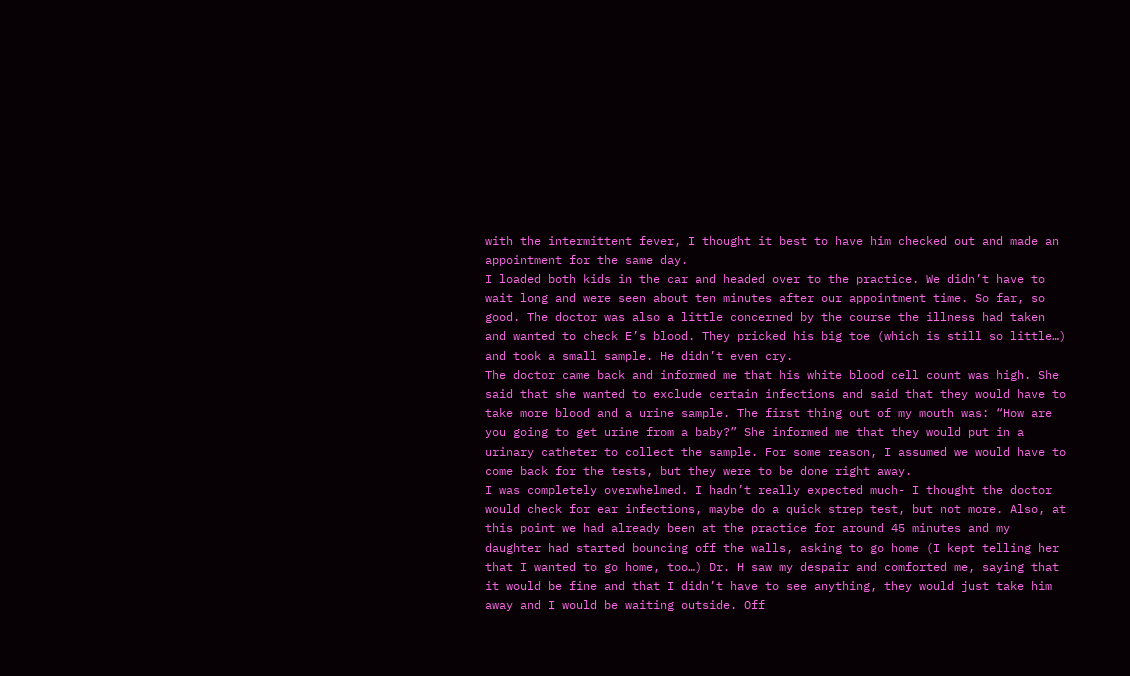with the intermittent fever, I thought it best to have him checked out and made an appointment for the same day.
I loaded both kids in the car and headed over to the practice. We didn’t have to wait long and were seen about ten minutes after our appointment time. So far, so good. The doctor was also a little concerned by the course the illness had taken and wanted to check E’s blood. They pricked his big toe (which is still so little…) and took a small sample. He didn’t even cry.
The doctor came back and informed me that his white blood cell count was high. She said that she wanted to exclude certain infections and said that they would have to take more blood and a urine sample. The first thing out of my mouth was: “How are you going to get urine from a baby?” She informed me that they would put in a urinary catheter to collect the sample. For some reason, I assumed we would have to come back for the tests, but they were to be done right away.
I was completely overwhelmed. I hadn’t really expected much- I thought the doctor would check for ear infections, maybe do a quick strep test, but not more. Also, at this point we had already been at the practice for around 45 minutes and my daughter had started bouncing off the walls, asking to go home (I kept telling her that I wanted to go home, too…) Dr. H saw my despair and comforted me, saying that it would be fine and that I didn’t have to see anything, they would just take him away and I would be waiting outside. Off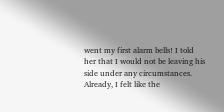went my first alarm bells! I told her that I would not be leaving his side under any circumstances. Already, I felt like the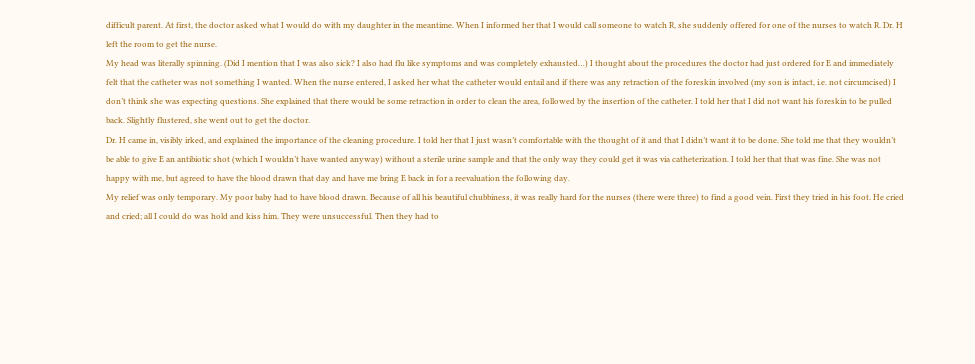difficult parent. At first, the doctor asked what I would do with my daughter in the meantime. When I informed her that I would call someone to watch R, she suddenly offered for one of the nurses to watch R. Dr. H left the room to get the nurse.
My head was literally spinning. (Did I mention that I was also sick? I also had flu like symptoms and was completely exhausted…) I thought about the procedures the doctor had just ordered for E and immediately felt that the catheter was not something I wanted. When the nurse entered, I asked her what the catheter would entail and if there was any retraction of the foreskin involved (my son is intact, i.e. not circumcised) I don’t think she was expecting questions. She explained that there would be some retraction in order to clean the area, followed by the insertion of the catheter. I told her that I did not want his foreskin to be pulled back. Slightly flustered, she went out to get the doctor.
Dr. H came in, visibly irked, and explained the importance of the cleaning procedure. I told her that I just wasn’t comfortable with the thought of it and that I didn’t want it to be done. She told me that they wouldn’t be able to give E an antibiotic shot (which I wouldn’t have wanted anyway) without a sterile urine sample and that the only way they could get it was via catheterization. I told her that that was fine. She was not happy with me, but agreed to have the blood drawn that day and have me bring E back in for a reevaluation the following day.
My relief was only temporary. My poor baby had to have blood drawn. Because of all his beautiful chubbiness, it was really hard for the nurses (there were three) to find a good vein. First they tried in his foot. He cried and cried; all I could do was hold and kiss him. They were unsuccessful. Then they had to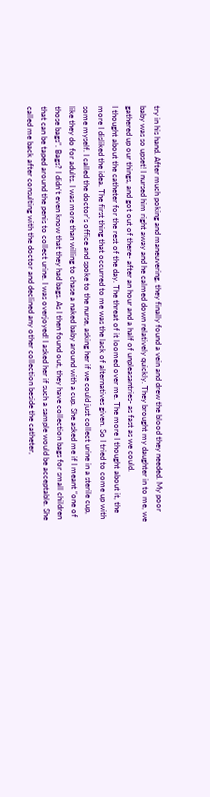try in his hand. After much poking and maneuvering, they finally found a vein and drew the blood they needed. My poor baby was so upset! I nursed him right away and he calmed down relatively quickly. They brought my daughter in to me, we gathered up our things, and got out of there- after an hour and a half of unpleasantries- as fast as we could.
I thought about the catheter for the rest of the day. The threat of it loomed over me. The more I thought about it, the more I disliked the idea. The first thing that occurred to me was the lack of alternatives given. So I tried to come up with some myself. I called the doctor’s office and spoke to the nurse, asking her if we could just collect urine in a sterile cup, like they do for adults. I was more than willing to chase a naked baby around with a cup. She asked me if I meant “one of those bags”. Bags? I didn’t even know that they had bags. As I then found out, they have collection bags for small children that can be taped around the penis to collect urine. I was overjoyed! I asked her if such a sample would be acceptable. She called me back after consulting with the doctor and declined any other collection beside the catheter,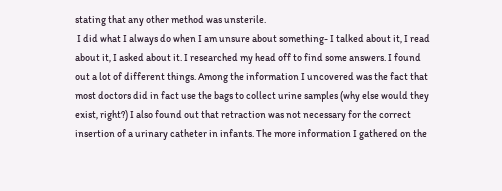stating that any other method was unsterile.
 I did what I always do when I am unsure about something- I talked about it, I read about it, I asked about it. I researched my head off to find some answers. I found out a lot of different things. Among the information I uncovered was the fact that most doctors did in fact use the bags to collect urine samples (why else would they exist, right?) I also found out that retraction was not necessary for the correct insertion of a urinary catheter in infants. The more information I gathered on the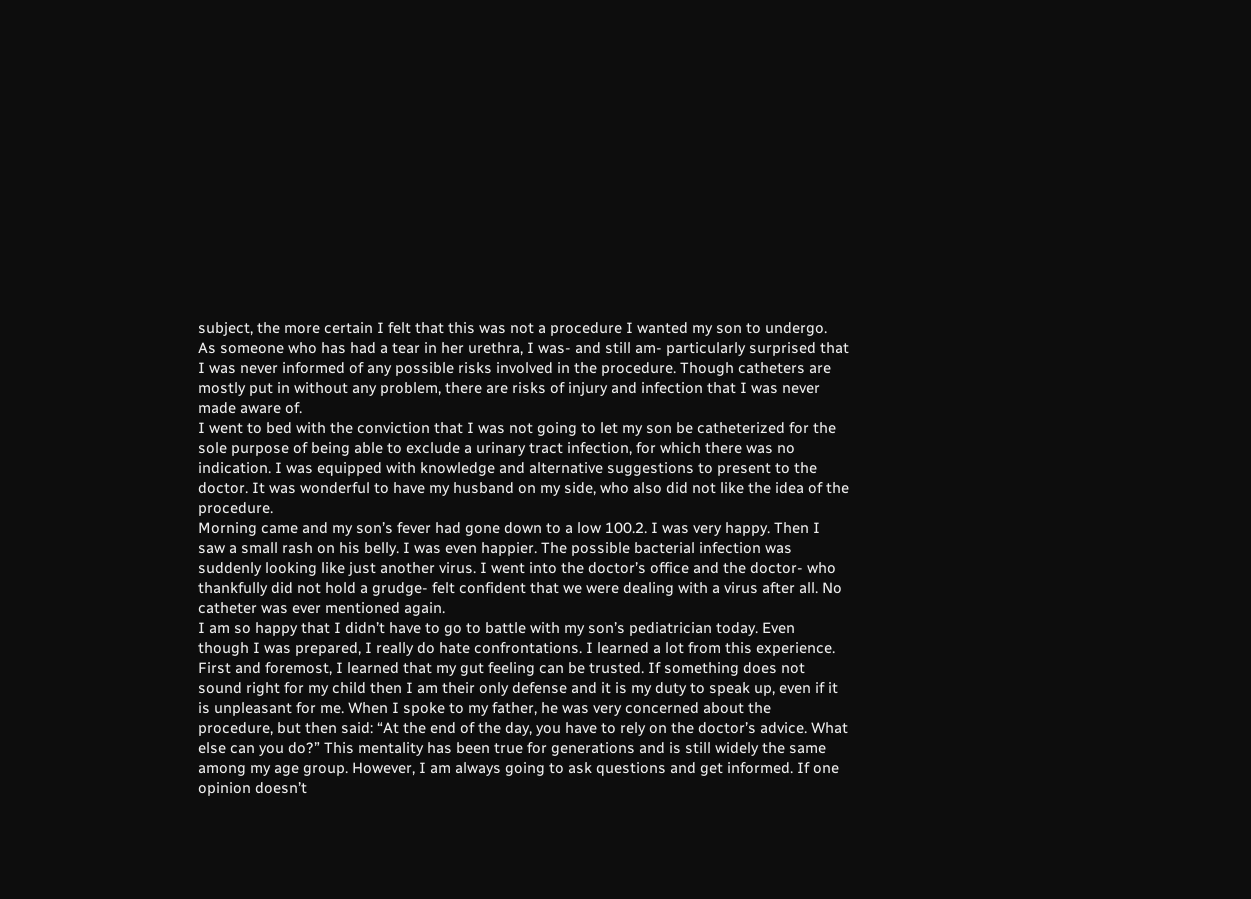subject, the more certain I felt that this was not a procedure I wanted my son to undergo.
As someone who has had a tear in her urethra, I was- and still am- particularly surprised that I was never informed of any possible risks involved in the procedure. Though catheters are mostly put in without any problem, there are risks of injury and infection that I was never made aware of.
I went to bed with the conviction that I was not going to let my son be catheterized for the sole purpose of being able to exclude a urinary tract infection, for which there was no indication. I was equipped with knowledge and alternative suggestions to present to the doctor. It was wonderful to have my husband on my side, who also did not like the idea of the procedure.
Morning came and my son’s fever had gone down to a low 100.2. I was very happy. Then I saw a small rash on his belly. I was even happier. The possible bacterial infection was suddenly looking like just another virus. I went into the doctor’s office and the doctor- who thankfully did not hold a grudge- felt confident that we were dealing with a virus after all. No catheter was ever mentioned again.
I am so happy that I didn’t have to go to battle with my son’s pediatrician today. Even though I was prepared, I really do hate confrontations. I learned a lot from this experience. First and foremost, I learned that my gut feeling can be trusted. If something does not sound right for my child then I am their only defense and it is my duty to speak up, even if it is unpleasant for me. When I spoke to my father, he was very concerned about the procedure, but then said: “At the end of the day, you have to rely on the doctor’s advice. What else can you do?” This mentality has been true for generations and is still widely the same among my age group. However, I am always going to ask questions and get informed. If one opinion doesn’t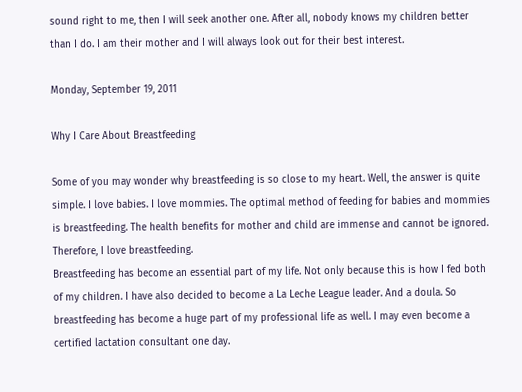sound right to me, then I will seek another one. After all, nobody knows my children better than I do. I am their mother and I will always look out for their best interest.

Monday, September 19, 2011

Why I Care About Breastfeeding

Some of you may wonder why breastfeeding is so close to my heart. Well, the answer is quite simple. I love babies. I love mommies. The optimal method of feeding for babies and mommies is breastfeeding. The health benefits for mother and child are immense and cannot be ignored. Therefore, I love breastfeeding.
Breastfeeding has become an essential part of my life. Not only because this is how I fed both of my children. I have also decided to become a La Leche League leader. And a doula. So breastfeeding has become a huge part of my professional life as well. I may even become a certified lactation consultant one day.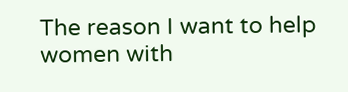The reason I want to help women with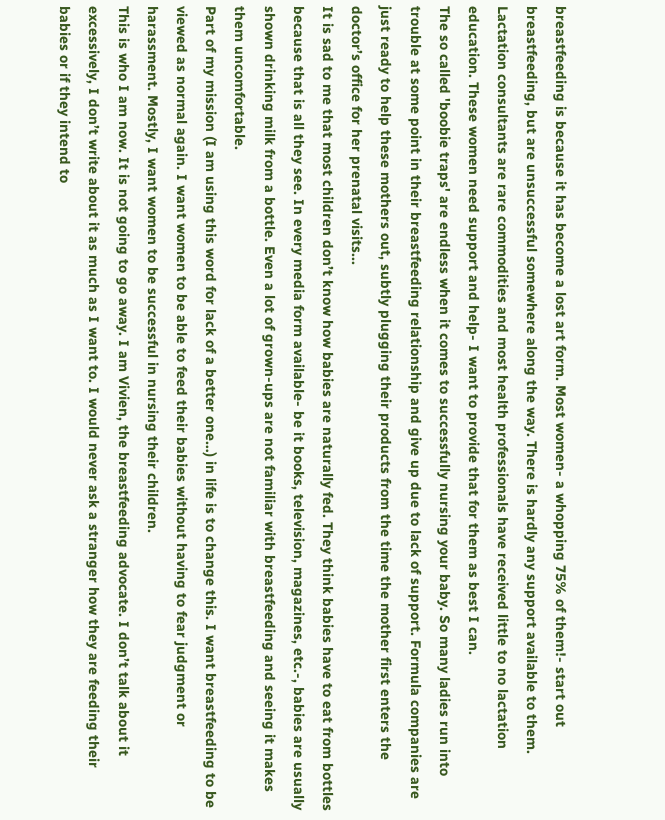breastfeeding is because it has become a lost art form. Most women- a whopping 75% of them!- start out breastfeeding, but are unsuccessful somewhere along the way. There is hardly any support available to them. Lactation consultants are rare commodities and most health professionals have received little to no lactation education. These women need support and help- I want to provide that for them as best I can.
The so called 'boobie traps' are endless when it comes to successfully nursing your baby. So many ladies run into trouble at some point in their breastfeeding relationship and give up due to lack of support. Formula companies are just ready to help these mothers out, subtly plugging their products from the time the mother first enters the doctor’s office for her prenatal visits...
It is sad to me that most children don’t know how babies are naturally fed. They think babies have to eat from bottles because that is all they see. In every media form available- be it books, television, magazines, etc.-, babies are usually shown drinking milk from a bottle. Even a lot of grown-ups are not familiar with breastfeeding and seeing it makes them uncomfortable.
Part of my mission (I am using this word for lack of a better one…) in life is to change this. I want breastfeeding to be viewed as normal again. I want women to be able to feed their babies without having to fear judgment or harassment. Mostly, I want women to be successful in nursing their children.
This is who I am now. It is not going to go away. I am Vivien, the breastfeeding advocate. I don’t talk about it excessively, I don’t write about it as much as I want to. I would never ask a stranger how they are feeding their babies or if they intend to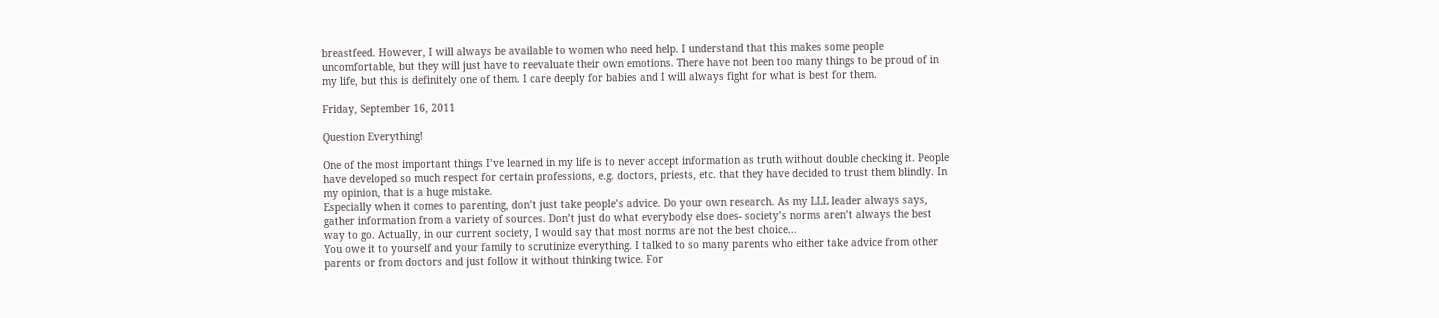breastfeed. However, I will always be available to women who need help. I understand that this makes some people uncomfortable, but they will just have to reevaluate their own emotions. There have not been too many things to be proud of in my life, but this is definitely one of them. I care deeply for babies and I will always fight for what is best for them.

Friday, September 16, 2011

Question Everything!

One of the most important things I’ve learned in my life is to never accept information as truth without double checking it. People have developed so much respect for certain professions, e.g. doctors, priests, etc. that they have decided to trust them blindly. In my opinion, that is a huge mistake.
Especially when it comes to parenting, don’t just take people’s advice. Do your own research. As my LLL leader always says, gather information from a variety of sources. Don’t just do what everybody else does- society’s norms aren’t always the best way to go. Actually, in our current society, I would say that most norms are not the best choice...
You owe it to yourself and your family to scrutinize everything. I talked to so many parents who either take advice from other parents or from doctors and just follow it without thinking twice. For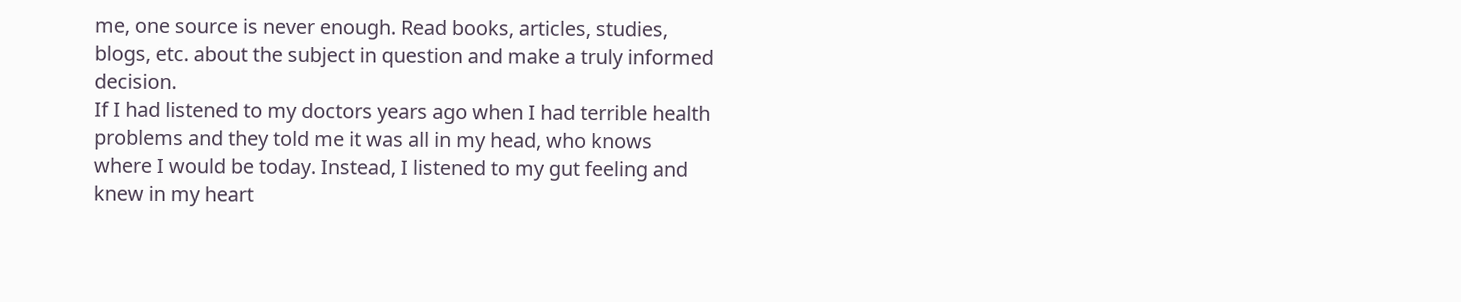me, one source is never enough. Read books, articles, studies, blogs, etc. about the subject in question and make a truly informed decision.
If I had listened to my doctors years ago when I had terrible health problems and they told me it was all in my head, who knows where I would be today. Instead, I listened to my gut feeling and knew in my heart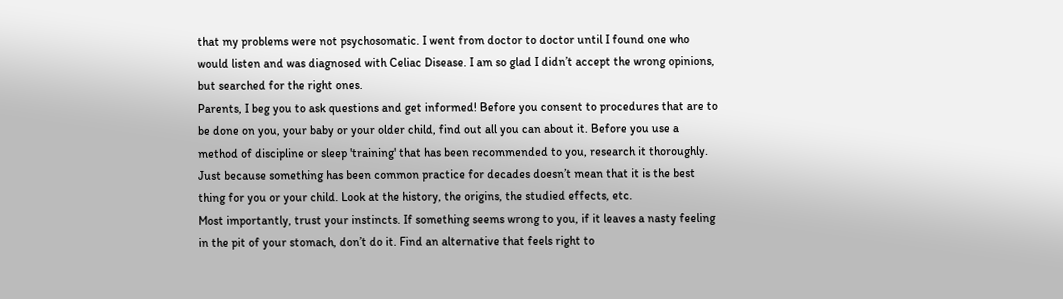that my problems were not psychosomatic. I went from doctor to doctor until I found one who would listen and was diagnosed with Celiac Disease. I am so glad I didn’t accept the wrong opinions, but searched for the right ones.
Parents, I beg you to ask questions and get informed! Before you consent to procedures that are to be done on you, your baby or your older child, find out all you can about it. Before you use a method of discipline or sleep 'training' that has been recommended to you, research it thoroughly. Just because something has been common practice for decades doesn’t mean that it is the best thing for you or your child. Look at the history, the origins, the studied effects, etc.
Most importantly, trust your instincts. If something seems wrong to you, if it leaves a nasty feeling in the pit of your stomach, don’t do it. Find an alternative that feels right to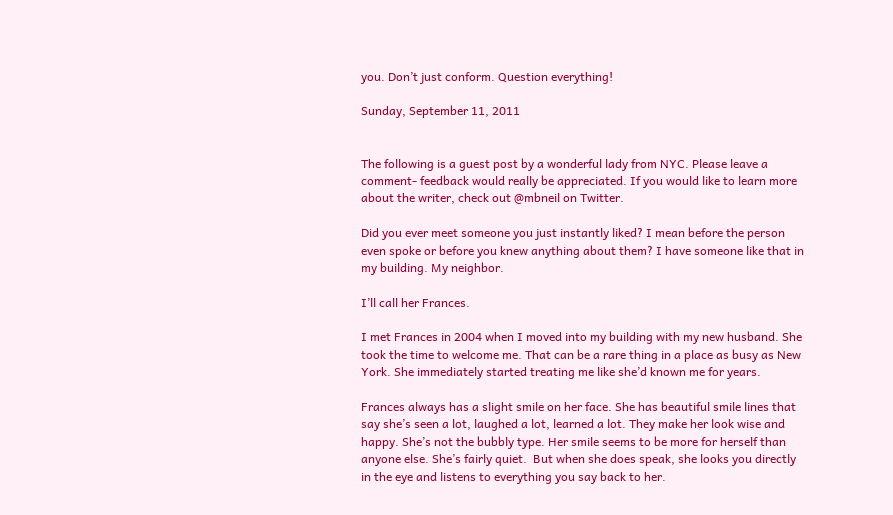you. Don’t just conform. Question everything!

Sunday, September 11, 2011


The following is a guest post by a wonderful lady from NYC. Please leave a comment- feedback would really be appreciated. If you would like to learn more about the writer, check out @mbneil on Twitter.

Did you ever meet someone you just instantly liked? I mean before the person even spoke or before you knew anything about them? I have someone like that in my building. My neighbor.

I’ll call her Frances.

I met Frances in 2004 when I moved into my building with my new husband. She took the time to welcome me. That can be a rare thing in a place as busy as New York. She immediately started treating me like she’d known me for years.

Frances always has a slight smile on her face. She has beautiful smile lines that say she’s seen a lot, laughed a lot, learned a lot. They make her look wise and happy. She’s not the bubbly type. Her smile seems to be more for herself than anyone else. She’s fairly quiet.  But when she does speak, she looks you directly in the eye and listens to everything you say back to her.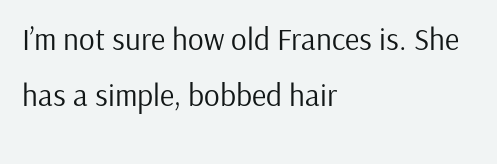I’m not sure how old Frances is. She has a simple, bobbed hair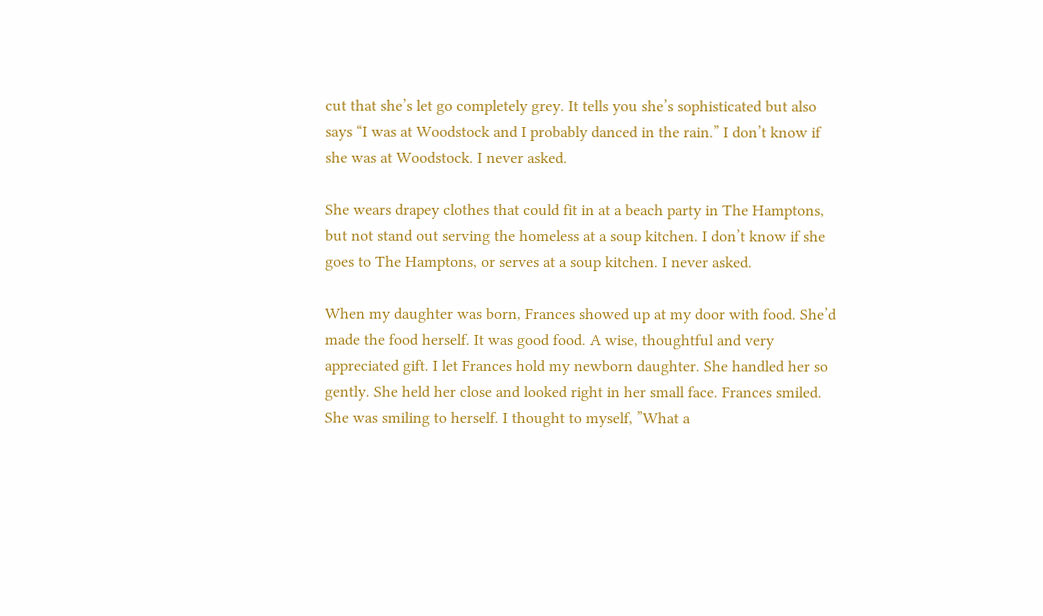cut that she’s let go completely grey. It tells you she’s sophisticated but also says “I was at Woodstock and I probably danced in the rain.” I don’t know if she was at Woodstock. I never asked.

She wears drapey clothes that could fit in at a beach party in The Hamptons, but not stand out serving the homeless at a soup kitchen. I don’t know if she goes to The Hamptons, or serves at a soup kitchen. I never asked.

When my daughter was born, Frances showed up at my door with food. She’d made the food herself. It was good food. A wise, thoughtful and very appreciated gift. I let Frances hold my newborn daughter. She handled her so gently. She held her close and looked right in her small face. Frances smiled. She was smiling to herself. I thought to myself, ”What a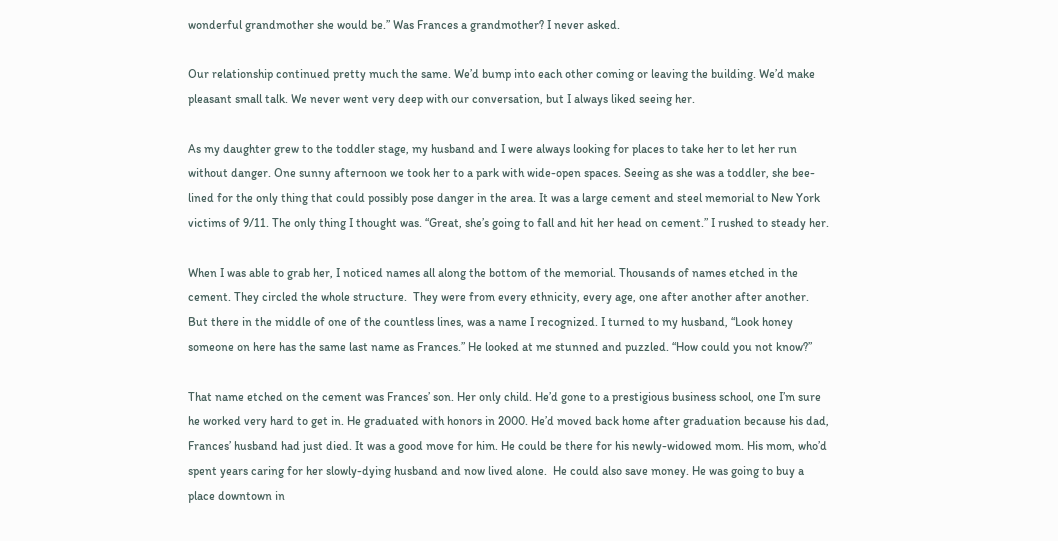wonderful grandmother she would be.” Was Frances a grandmother? I never asked.

Our relationship continued pretty much the same. We’d bump into each other coming or leaving the building. We’d make pleasant small talk. We never went very deep with our conversation, but I always liked seeing her.

As my daughter grew to the toddler stage, my husband and I were always looking for places to take her to let her run without danger. One sunny afternoon we took her to a park with wide-open spaces. Seeing as she was a toddler, she bee-lined for the only thing that could possibly pose danger in the area. It was a large cement and steel memorial to New York victims of 9/11. The only thing I thought was. “Great, she’s going to fall and hit her head on cement.” I rushed to steady her.

When I was able to grab her, I noticed names all along the bottom of the memorial. Thousands of names etched in the cement. They circled the whole structure.  They were from every ethnicity, every age, one after another after another. But there in the middle of one of the countless lines, was a name I recognized. I turned to my husband, “Look honey someone on here has the same last name as Frances.” He looked at me stunned and puzzled. “How could you not know?”

That name etched on the cement was Frances’ son. Her only child. He’d gone to a prestigious business school, one I’m sure he worked very hard to get in. He graduated with honors in 2000. He’d moved back home after graduation because his dad, Frances’ husband had just died. It was a good move for him. He could be there for his newly-widowed mom. His mom, who’d spent years caring for her slowly-dying husband and now lived alone.  He could also save money. He was going to buy a place downtown in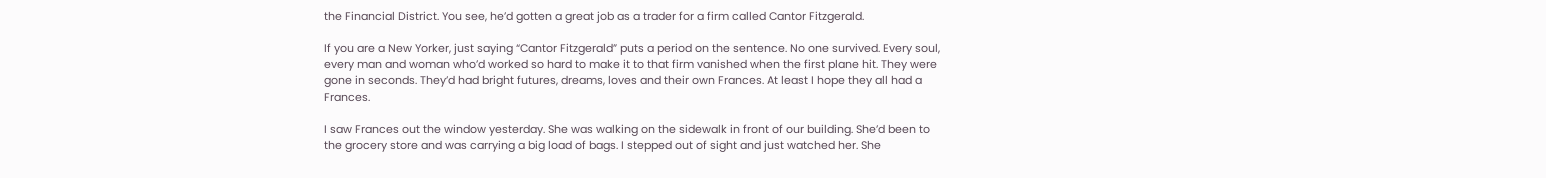the Financial District. You see, he’d gotten a great job as a trader for a firm called Cantor Fitzgerald.

If you are a New Yorker, just saying “Cantor Fitzgerald” puts a period on the sentence. No one survived. Every soul, every man and woman who’d worked so hard to make it to that firm vanished when the first plane hit. They were gone in seconds. They’d had bright futures, dreams, loves and their own Frances. At least I hope they all had a Frances.

I saw Frances out the window yesterday. She was walking on the sidewalk in front of our building. She’d been to the grocery store and was carrying a big load of bags. I stepped out of sight and just watched her. She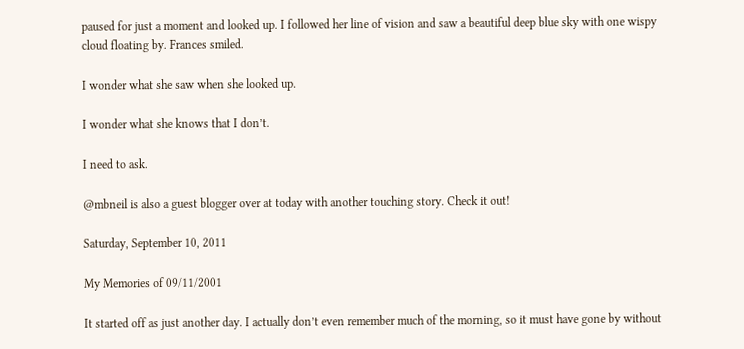paused for just a moment and looked up. I followed her line of vision and saw a beautiful deep blue sky with one wispy cloud floating by. Frances smiled.

I wonder what she saw when she looked up.

I wonder what she knows that I don’t.

I need to ask.

@mbneil is also a guest blogger over at today with another touching story. Check it out!

Saturday, September 10, 2011

My Memories of 09/11/2001

It started off as just another day. I actually don’t even remember much of the morning, so it must have gone by without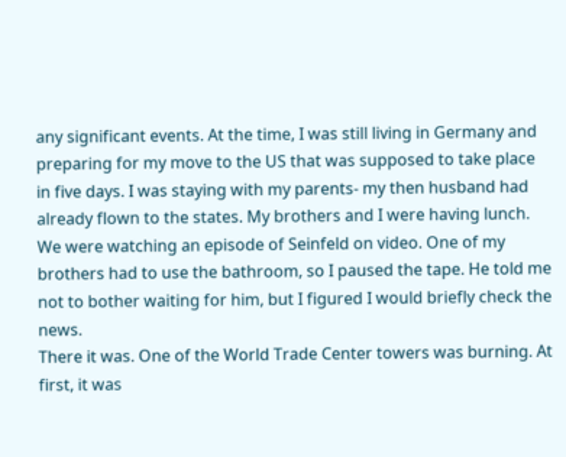any significant events. At the time, I was still living in Germany and preparing for my move to the US that was supposed to take place in five days. I was staying with my parents- my then husband had already flown to the states. My brothers and I were having lunch. We were watching an episode of Seinfeld on video. One of my brothers had to use the bathroom, so I paused the tape. He told me not to bother waiting for him, but I figured I would briefly check the news.
There it was. One of the World Trade Center towers was burning. At first, it was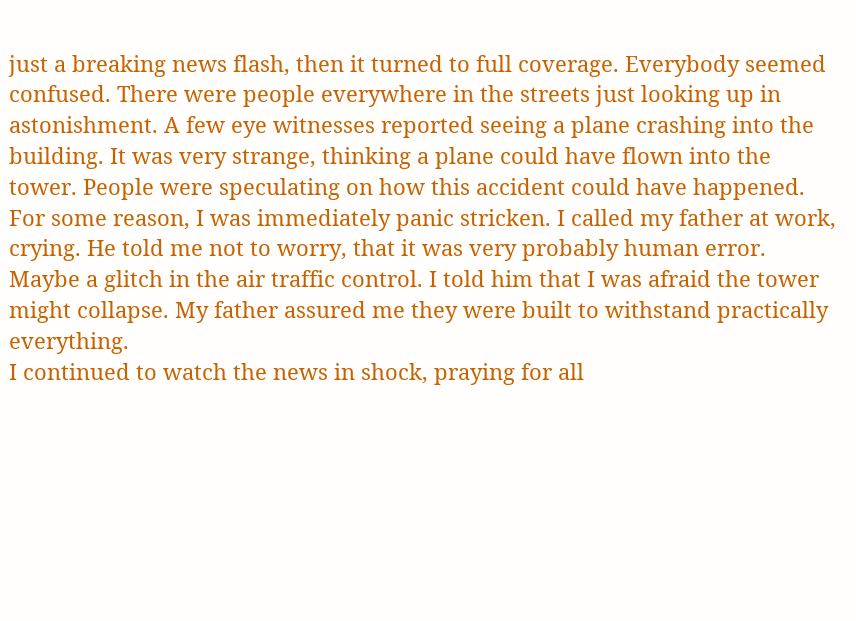just a breaking news flash, then it turned to full coverage. Everybody seemed confused. There were people everywhere in the streets just looking up in astonishment. A few eye witnesses reported seeing a plane crashing into the building. It was very strange, thinking a plane could have flown into the tower. People were speculating on how this accident could have happened.
For some reason, I was immediately panic stricken. I called my father at work, crying. He told me not to worry, that it was very probably human error. Maybe a glitch in the air traffic control. I told him that I was afraid the tower might collapse. My father assured me they were built to withstand practically everything.
I continued to watch the news in shock, praying for all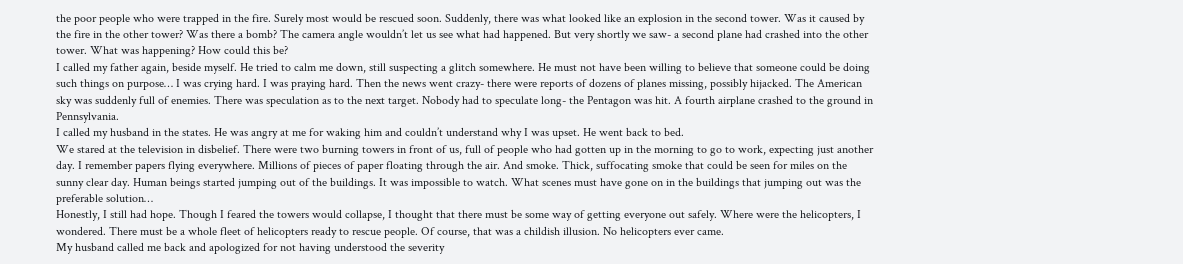the poor people who were trapped in the fire. Surely most would be rescued soon. Suddenly, there was what looked like an explosion in the second tower. Was it caused by the fire in the other tower? Was there a bomb? The camera angle wouldn’t let us see what had happened. But very shortly we saw- a second plane had crashed into the other tower. What was happening? How could this be?
I called my father again, beside myself. He tried to calm me down, still suspecting a glitch somewhere. He must not have been willing to believe that someone could be doing such things on purpose… I was crying hard. I was praying hard. Then the news went crazy- there were reports of dozens of planes missing, possibly hijacked. The American sky was suddenly full of enemies. There was speculation as to the next target. Nobody had to speculate long- the Pentagon was hit. A fourth airplane crashed to the ground in Pennsylvania.
I called my husband in the states. He was angry at me for waking him and couldn’t understand why I was upset. He went back to bed.
We stared at the television in disbelief. There were two burning towers in front of us, full of people who had gotten up in the morning to go to work, expecting just another day. I remember papers flying everywhere. Millions of pieces of paper floating through the air. And smoke. Thick, suffocating smoke that could be seen for miles on the sunny clear day. Human beings started jumping out of the buildings. It was impossible to watch. What scenes must have gone on in the buildings that jumping out was the preferable solution…
Honestly, I still had hope. Though I feared the towers would collapse, I thought that there must be some way of getting everyone out safely. Where were the helicopters, I wondered. There must be a whole fleet of helicopters ready to rescue people. Of course, that was a childish illusion. No helicopters ever came.
My husband called me back and apologized for not having understood the severity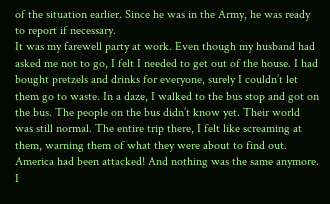of the situation earlier. Since he was in the Army, he was ready to report if necessary.
It was my farewell party at work. Even though my husband had asked me not to go, I felt I needed to get out of the house. I had bought pretzels and drinks for everyone, surely I couldn’t let them go to waste. In a daze, I walked to the bus stop and got on the bus. The people on the bus didn’t know yet. Their world was still normal. The entire trip there, I felt like screaming at them, warning them of what they were about to find out. America had been attacked! And nothing was the same anymore.
I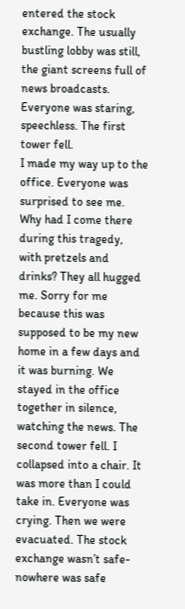entered the stock exchange. The usually bustling lobby was still, the giant screens full of news broadcasts. Everyone was staring, speechless. The first tower fell.
I made my way up to the office. Everyone was surprised to see me. Why had I come there during this tragedy, with pretzels and drinks? They all hugged me. Sorry for me because this was supposed to be my new home in a few days and it was burning. We stayed in the office together in silence, watching the news. The second tower fell. I collapsed into a chair. It was more than I could take in. Everyone was crying. Then we were evacuated. The stock exchange wasn’t safe- nowhere was safe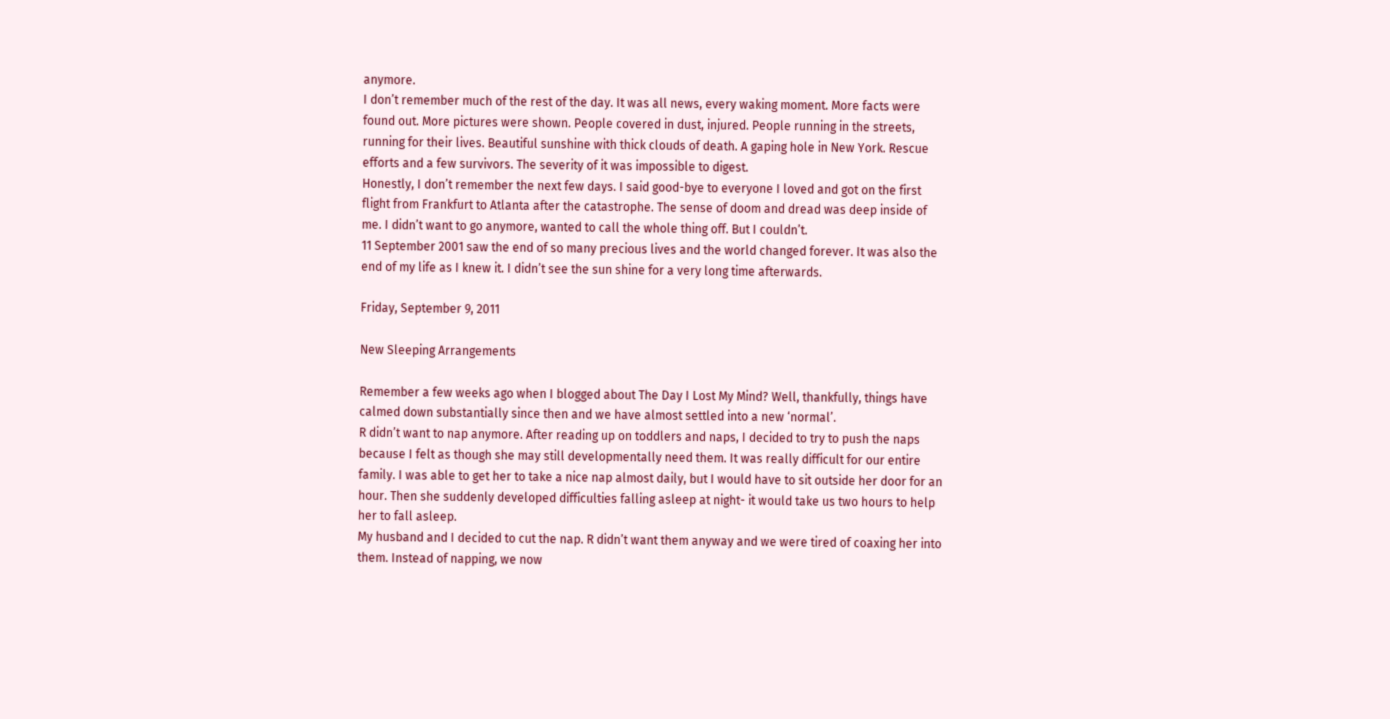anymore.
I don’t remember much of the rest of the day. It was all news, every waking moment. More facts were found out. More pictures were shown. People covered in dust, injured. People running in the streets, running for their lives. Beautiful sunshine with thick clouds of death. A gaping hole in New York. Rescue efforts and a few survivors. The severity of it was impossible to digest.
Honestly, I don’t remember the next few days. I said good-bye to everyone I loved and got on the first flight from Frankfurt to Atlanta after the catastrophe. The sense of doom and dread was deep inside of me. I didn’t want to go anymore, wanted to call the whole thing off. But I couldn’t.
11 September 2001 saw the end of so many precious lives and the world changed forever. It was also the end of my life as I knew it. I didn’t see the sun shine for a very long time afterwards.

Friday, September 9, 2011

New Sleeping Arrangements

Remember a few weeks ago when I blogged about The Day I Lost My Mind? Well, thankfully, things have calmed down substantially since then and we have almost settled into a new ‘normal’.
R didn’t want to nap anymore. After reading up on toddlers and naps, I decided to try to push the naps because I felt as though she may still developmentally need them. It was really difficult for our entire family. I was able to get her to take a nice nap almost daily, but I would have to sit outside her door for an hour. Then she suddenly developed difficulties falling asleep at night- it would take us two hours to help her to fall asleep.
My husband and I decided to cut the nap. R didn’t want them anyway and we were tired of coaxing her into them. Instead of napping, we now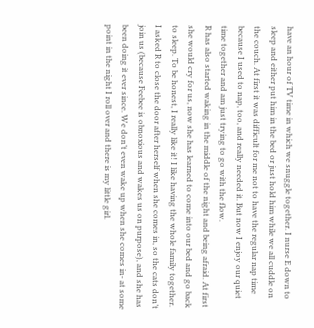have an hour of TV time in which we snuggle together. I nurse E down to sleep and either put him in the bed or just hold him while we all cuddle on the couch. At first it was difficult for me not to have the regular nap time because I used to nap, too, and really needed it. But now I enjoy our quiet time together and am just trying to go with the flow.
R has also started waking in the middle of the night and being afraid. At first she would cry for us, now she has learned to come into our bed and go back to sleep. To be honest, I really like it! I like having the whole family together. I asked R to close the door after herself when she comes in, so the cats don’t join us (because Feebee is obnoxious and wakes us on purpose), and she has been doing it ever since. We don’t even wake up when she comes in- at some point in the night I roll over and there is my little girl.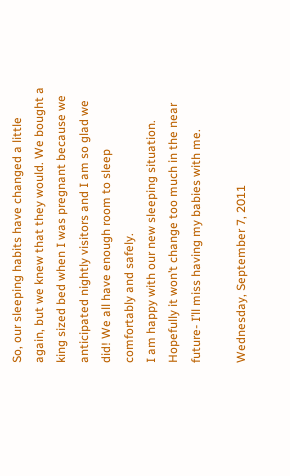So, our sleeping habits have changed a little again, but we knew that they would. We bought a king sized bed when I was pregnant because we anticipated nightly visitors and I am so glad we did! We all have enough room to sleep comfortably and safely.
I am happy with our new sleeping situation. Hopefully it won’t change too much in the near future- I’ll miss having my babies with me.

Wednesday, September 7, 2011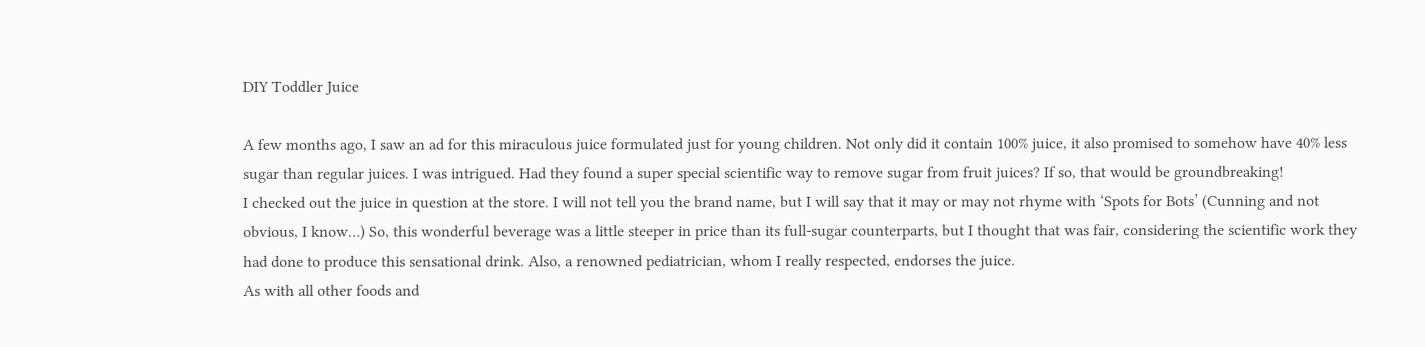DIY Toddler Juice

A few months ago, I saw an ad for this miraculous juice formulated just for young children. Not only did it contain 100% juice, it also promised to somehow have 40% less sugar than regular juices. I was intrigued. Had they found a super special scientific way to remove sugar from fruit juices? If so, that would be groundbreaking!
I checked out the juice in question at the store. I will not tell you the brand name, but I will say that it may or may not rhyme with ‘Spots for Bots’ (Cunning and not obvious, I know…) So, this wonderful beverage was a little steeper in price than its full-sugar counterparts, but I thought that was fair, considering the scientific work they had done to produce this sensational drink. Also, a renowned pediatrician, whom I really respected, endorses the juice.
As with all other foods and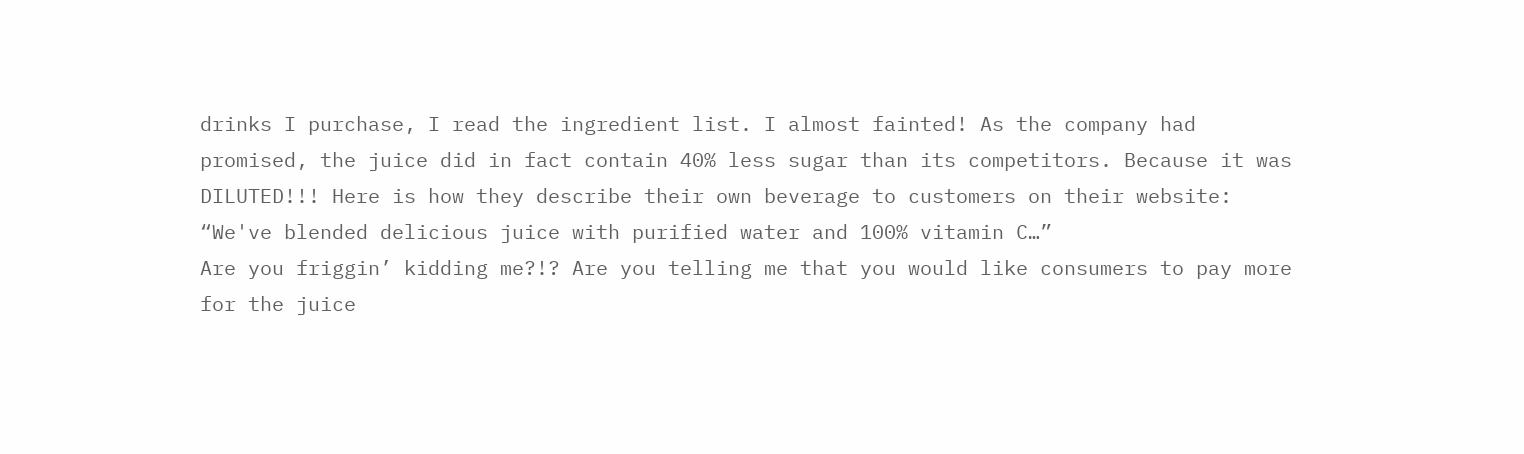drinks I purchase, I read the ingredient list. I almost fainted! As the company had promised, the juice did in fact contain 40% less sugar than its competitors. Because it was DILUTED!!! Here is how they describe their own beverage to customers on their website: “We've blended delicious juice with purified water and 100% vitamin C…”
Are you friggin’ kidding me?!? Are you telling me that you would like consumers to pay more for the juice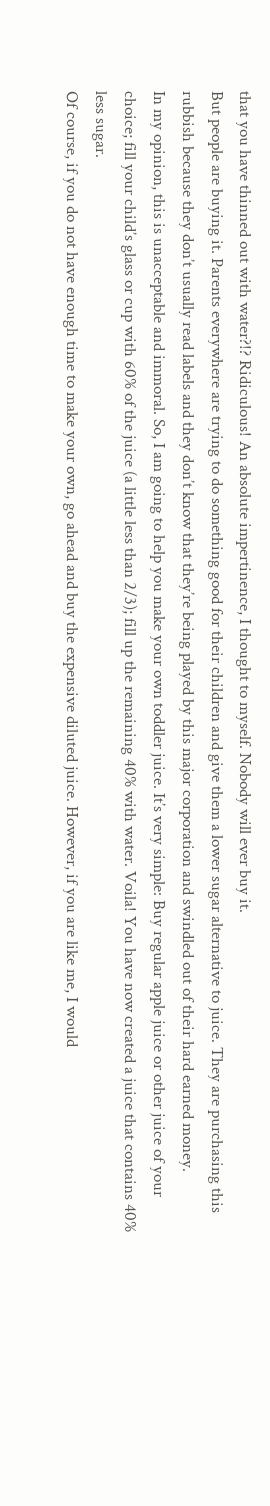that you have thinned out with water?!? Ridiculous! An absolute impertinence, I thought to myself. Nobody will ever buy it.
But people are buying it. Parents everywhere are trying to do something good for their children and give them a lower sugar alternative to juice. They are purchasing this rubbish because they don’t usually read labels and they don’t know that they’re being played by this major corporation and swindled out of their hard earned money.
In my opinion, this is unacceptable and immoral. So, I am going to help you make your own toddler juice. It’s very simple: Buy regular apple juice or other juice of your choice; fill your child’s glass or cup with 60% of the juice (a little less than 2/3); fill up the remaining 40% with water. Voila! You have now created a juice that contains 40% less sugar.
Of course, if you do not have enough time to make your own, go ahead and buy the expensive diluted juice. However, if you are like me, I would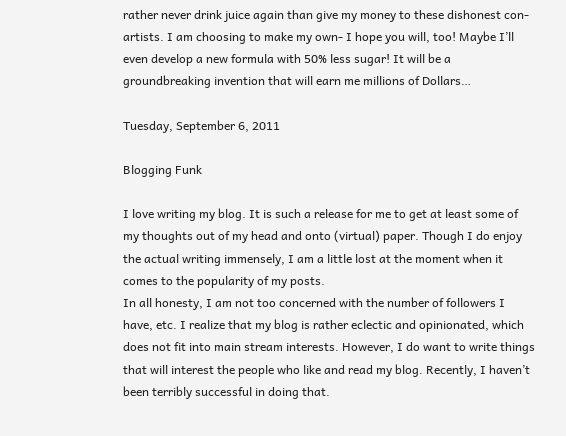rather never drink juice again than give my money to these dishonest con-artists. I am choosing to make my own- I hope you will, too! Maybe I’ll even develop a new formula with 50% less sugar! It will be a groundbreaking invention that will earn me millions of Dollars…

Tuesday, September 6, 2011

Blogging Funk

I love writing my blog. It is such a release for me to get at least some of my thoughts out of my head and onto (virtual) paper. Though I do enjoy the actual writing immensely, I am a little lost at the moment when it comes to the popularity of my posts.
In all honesty, I am not too concerned with the number of followers I have, etc. I realize that my blog is rather eclectic and opinionated, which does not fit into main stream interests. However, I do want to write things that will interest the people who like and read my blog. Recently, I haven’t been terribly successful in doing that.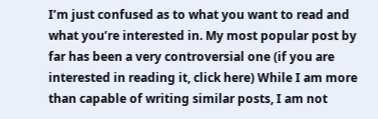I’m just confused as to what you want to read and what you’re interested in. My most popular post by far has been a very controversial one (if you are interested in reading it, click here) While I am more than capable of writing similar posts, I am not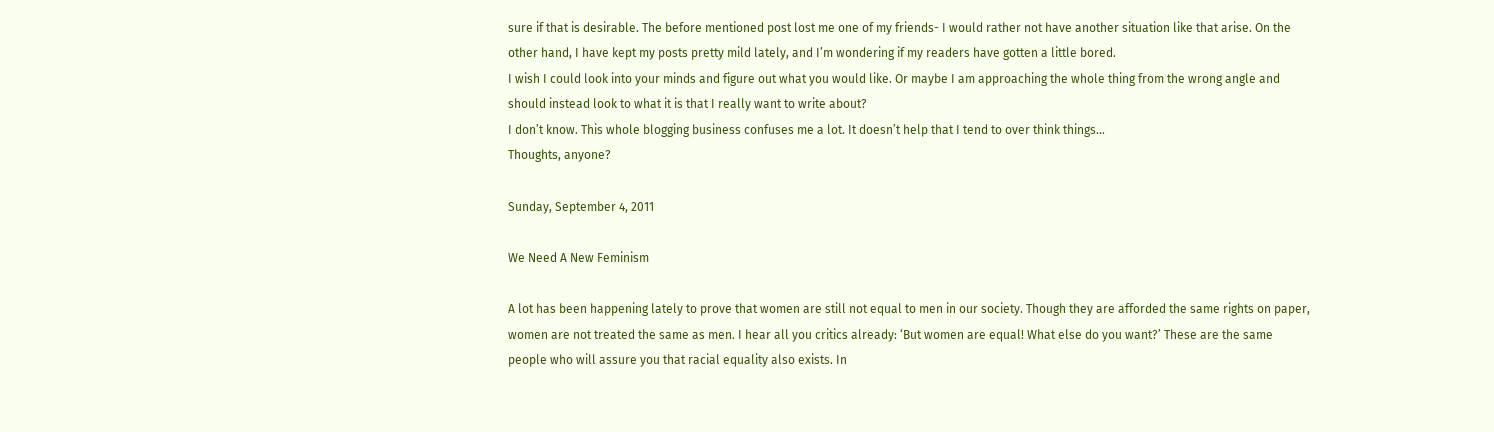sure if that is desirable. The before mentioned post lost me one of my friends- I would rather not have another situation like that arise. On the other hand, I have kept my posts pretty mild lately, and I’m wondering if my readers have gotten a little bored.
I wish I could look into your minds and figure out what you would like. Or maybe I am approaching the whole thing from the wrong angle and should instead look to what it is that I really want to write about?
I don’t know. This whole blogging business confuses me a lot. It doesn’t help that I tend to over think things…
Thoughts, anyone?

Sunday, September 4, 2011

We Need A New Feminism

A lot has been happening lately to prove that women are still not equal to men in our society. Though they are afforded the same rights on paper, women are not treated the same as men. I hear all you critics already: ‘But women are equal! What else do you want?’ These are the same people who will assure you that racial equality also exists. In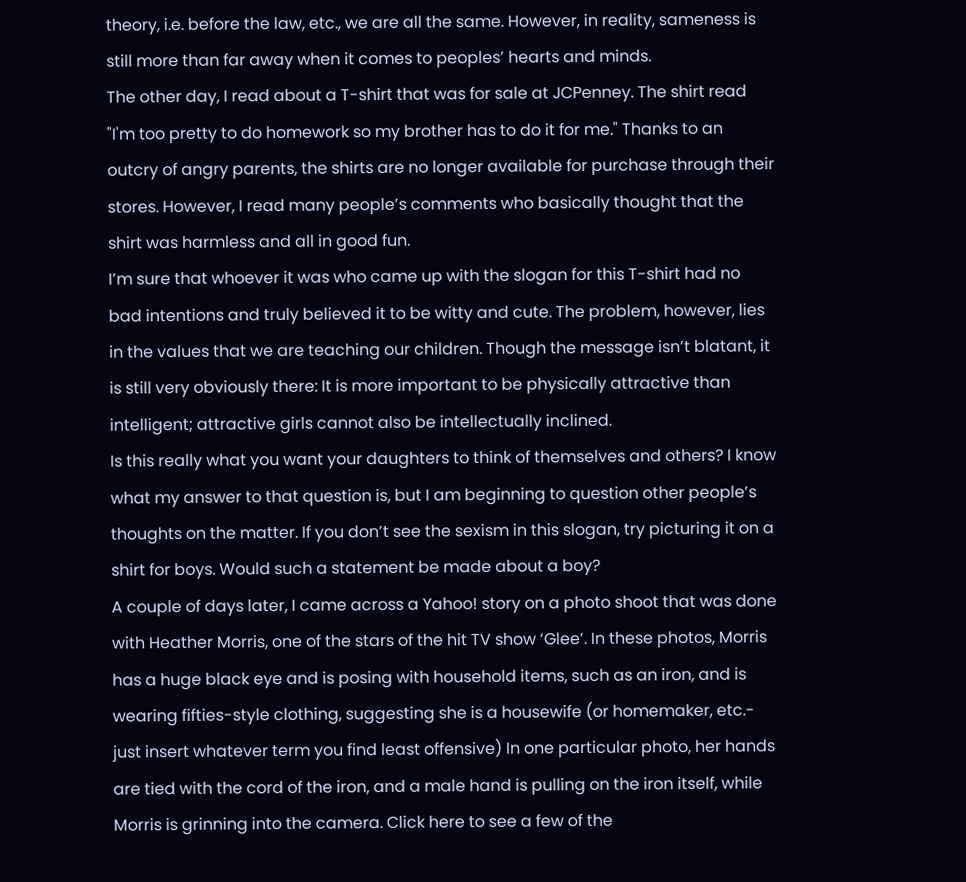theory, i.e. before the law, etc., we are all the same. However, in reality, sameness is still more than far away when it comes to peoples’ hearts and minds.
The other day, I read about a T-shirt that was for sale at JCPenney. The shirt read "I'm too pretty to do homework so my brother has to do it for me." Thanks to an outcry of angry parents, the shirts are no longer available for purchase through their stores. However, I read many people’s comments who basically thought that the shirt was harmless and all in good fun.
I’m sure that whoever it was who came up with the slogan for this T-shirt had no bad intentions and truly believed it to be witty and cute. The problem, however, lies in the values that we are teaching our children. Though the message isn’t blatant, it is still very obviously there: It is more important to be physically attractive than intelligent; attractive girls cannot also be intellectually inclined.
Is this really what you want your daughters to think of themselves and others? I know what my answer to that question is, but I am beginning to question other people’s thoughts on the matter. If you don’t see the sexism in this slogan, try picturing it on a shirt for boys. Would such a statement be made about a boy?
A couple of days later, I came across a Yahoo! story on a photo shoot that was done with Heather Morris, one of the stars of the hit TV show ‘Glee’. In these photos, Morris has a huge black eye and is posing with household items, such as an iron, and is wearing fifties-style clothing, suggesting she is a housewife (or homemaker, etc.- just insert whatever term you find least offensive) In one particular photo, her hands are tied with the cord of the iron, and a male hand is pulling on the iron itself, while Morris is grinning into the camera. Click here to see a few of the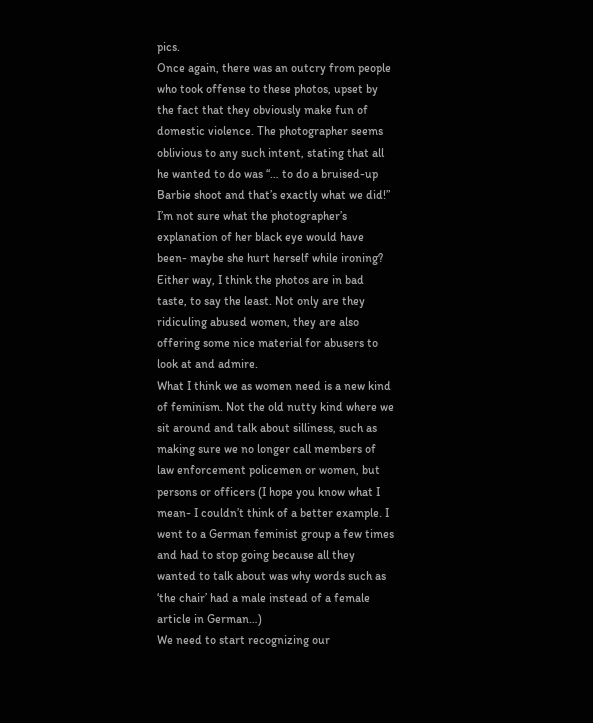pics.
Once again, there was an outcry from people who took offense to these photos, upset by the fact that they obviously make fun of domestic violence. The photographer seems oblivious to any such intent, stating that all he wanted to do was “… to do a bruised-up Barbie shoot and that’s exactly what we did!” I’m not sure what the photographer’s explanation of her black eye would have been- maybe she hurt herself while ironing? Either way, I think the photos are in bad taste, to say the least. Not only are they ridiculing abused women, they are also offering some nice material for abusers to look at and admire.
What I think we as women need is a new kind of feminism. Not the old nutty kind where we sit around and talk about silliness, such as making sure we no longer call members of law enforcement policemen or women, but persons or officers (I hope you know what I mean- I couldn’t think of a better example. I went to a German feminist group a few times and had to stop going because all they wanted to talk about was why words such as ‘the chair’ had a male instead of a female article in German…)
We need to start recognizing our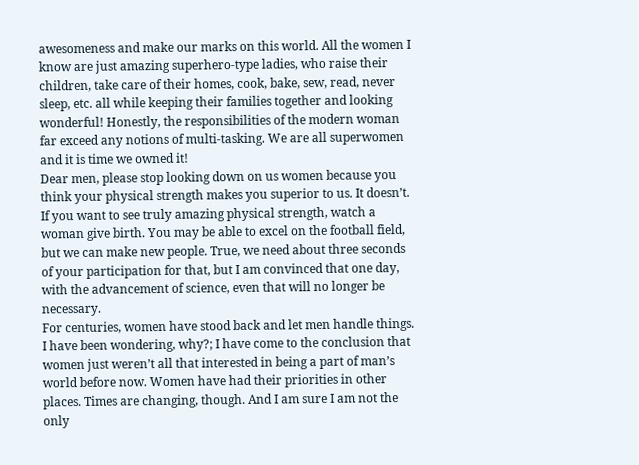awesomeness and make our marks on this world. All the women I know are just amazing superhero-type ladies, who raise their children, take care of their homes, cook, bake, sew, read, never sleep, etc. all while keeping their families together and looking wonderful! Honestly, the responsibilities of the modern woman far exceed any notions of multi-tasking. We are all superwomen and it is time we owned it!
Dear men, please stop looking down on us women because you think your physical strength makes you superior to us. It doesn’t. If you want to see truly amazing physical strength, watch a woman give birth. You may be able to excel on the football field, but we can make new people. True, we need about three seconds of your participation for that, but I am convinced that one day, with the advancement of science, even that will no longer be necessary.
For centuries, women have stood back and let men handle things. I have been wondering, why?; I have come to the conclusion that women just weren’t all that interested in being a part of man’s world before now. Women have had their priorities in other places. Times are changing, though. And I am sure I am not the only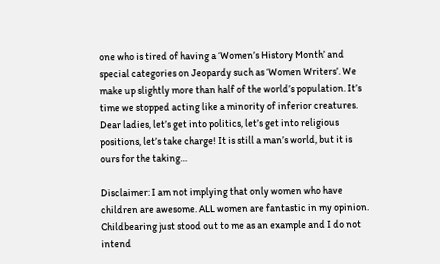one who is tired of having a ‘Women’s History Month’ and special categories on Jeopardy such as ‘Women Writers’. We make up slightly more than half of the world’s population. It’s time we stopped acting like a minority of inferior creatures. Dear ladies, let’s get into politics, let’s get into religious positions, let’s take charge! It is still a man’s world, but it is ours for the taking…

Disclaimer: I am not implying that only women who have children are awesome. ALL women are fantastic in my opinion. Childbearing just stood out to me as an example and I do not intend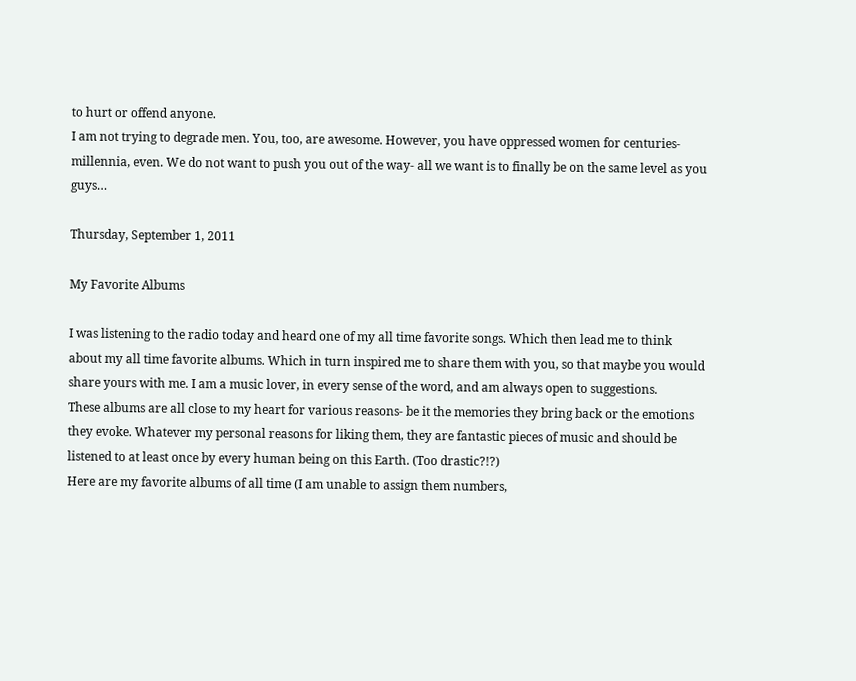to hurt or offend anyone.
I am not trying to degrade men. You, too, are awesome. However, you have oppressed women for centuries- millennia, even. We do not want to push you out of the way- all we want is to finally be on the same level as you guys…

Thursday, September 1, 2011

My Favorite Albums

I was listening to the radio today and heard one of my all time favorite songs. Which then lead me to think about my all time favorite albums. Which in turn inspired me to share them with you, so that maybe you would share yours with me. I am a music lover, in every sense of the word, and am always open to suggestions.
These albums are all close to my heart for various reasons- be it the memories they bring back or the emotions they evoke. Whatever my personal reasons for liking them, they are fantastic pieces of music and should be listened to at least once by every human being on this Earth. (Too drastic?!?)
Here are my favorite albums of all time (I am unable to assign them numbers,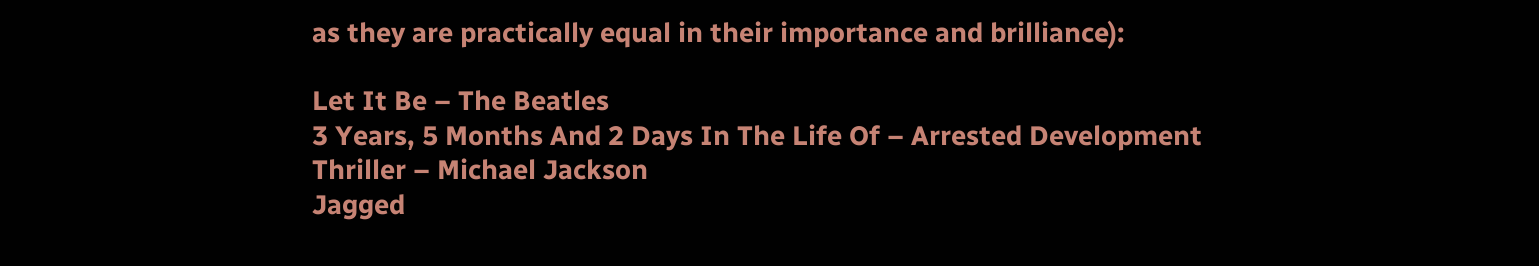as they are practically equal in their importance and brilliance):

Let It Be – The Beatles
3 Years, 5 Months And 2 Days In The Life Of – Arrested Development
Thriller – Michael Jackson
Jagged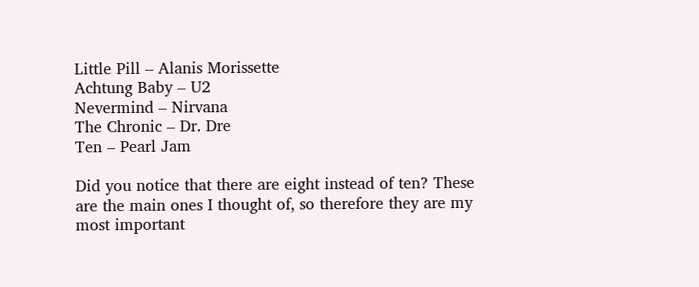Little Pill – Alanis Morissette
Achtung Baby – U2
Nevermind – Nirvana
The Chronic – Dr. Dre
Ten – Pearl Jam

Did you notice that there are eight instead of ten? These are the main ones I thought of, so therefore they are my most important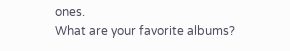ones.
What are your favorite albums?